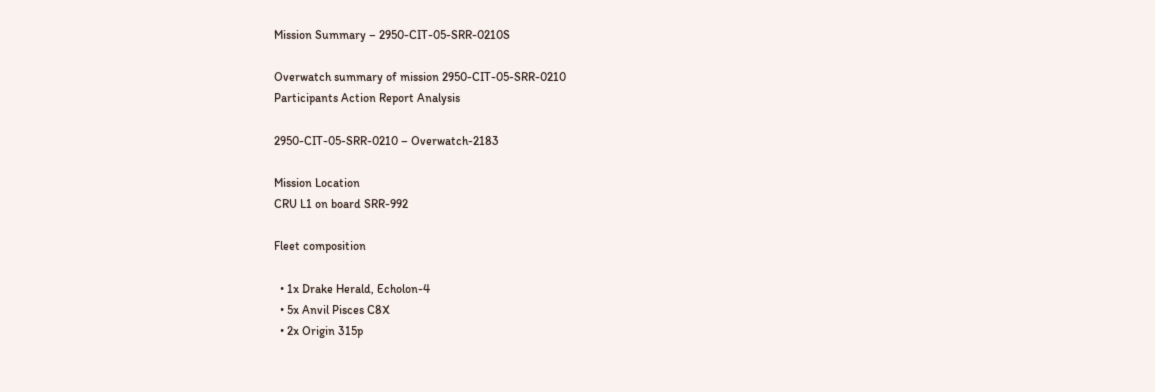Mission Summary – 2950-CIT-05-SRR-0210S

Overwatch summary of mission 2950-CIT-05-SRR-0210
Participants Action Report Analysis

2950-CIT-05-SRR-0210 – Overwatch-2183

Mission Location
CRU L1 on board SRR-992

Fleet composition

  • 1x Drake Herald, Echolon-4
  • 5x Anvil Pisces C8X
  • 2x Origin 315p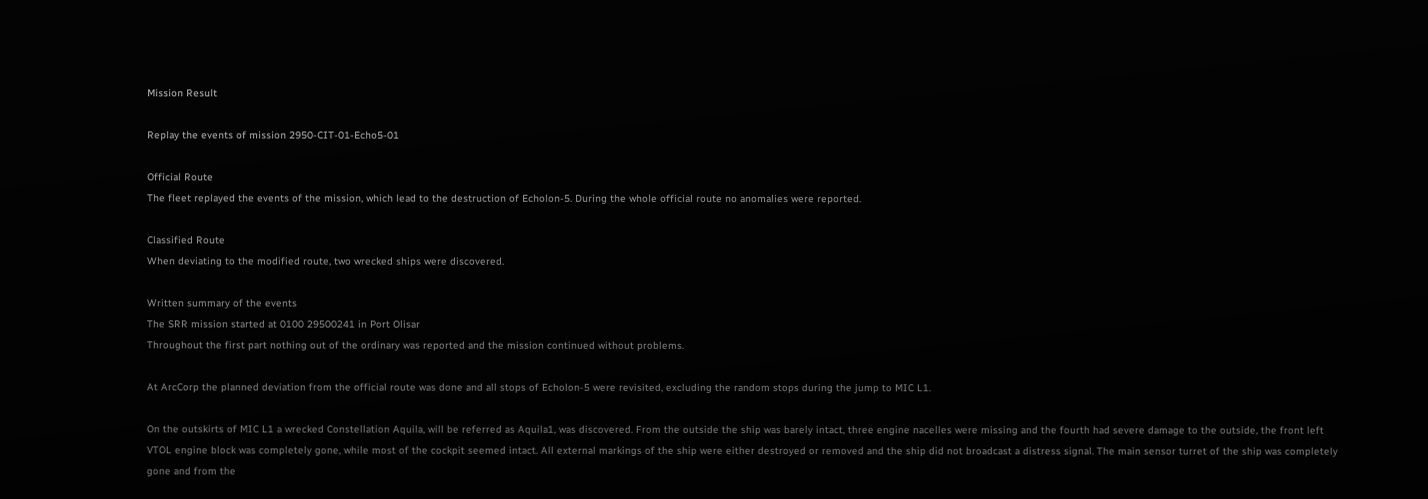Mission Result

Replay the events of mission 2950-CIT-01-Echo5-01

Official Route
The fleet replayed the events of the mission, which lead to the destruction of Echolon-5. During the whole official route no anomalies were reported.

Classified Route
When deviating to the modified route, two wrecked ships were discovered.

Written summary of the events
The SRR mission started at 0100 29500241 in Port Olisar
Throughout the first part nothing out of the ordinary was reported and the mission continued without problems.

At ArcCorp the planned deviation from the official route was done and all stops of Echolon-5 were revisited, excluding the random stops during the jump to MIC L1.

On the outskirts of MIC L1 a wrecked Constellation Aquila, will be referred as Aquila1, was discovered. From the outside the ship was barely intact, three engine nacelles were missing and the fourth had severe damage to the outside, the front left VTOL engine block was completely gone, while most of the cockpit seemed intact. All external markings of the ship were either destroyed or removed and the ship did not broadcast a distress signal. The main sensor turret of the ship was completely gone and from the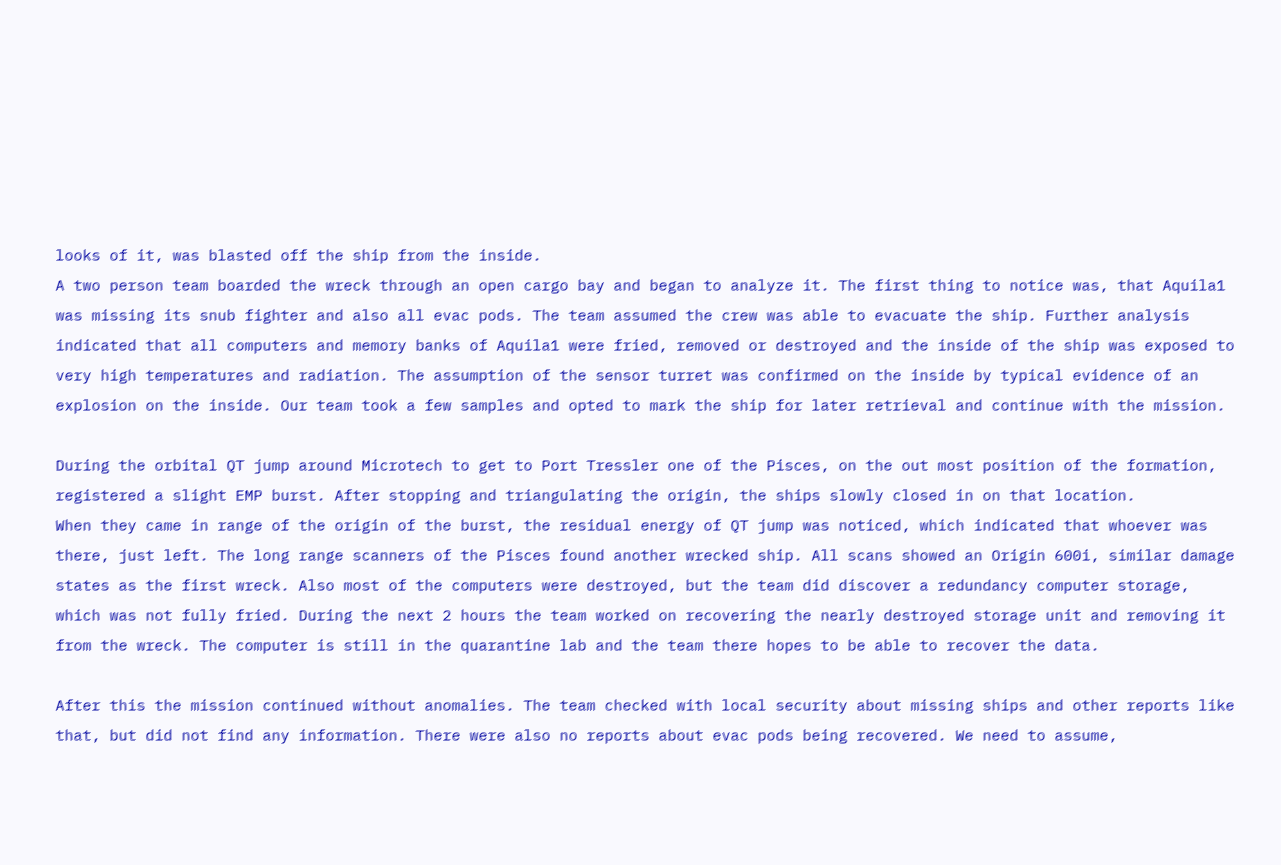looks of it, was blasted off the ship from the inside.
A two person team boarded the wreck through an open cargo bay and began to analyze it. The first thing to notice was, that Aquila1 was missing its snub fighter and also all evac pods. The team assumed the crew was able to evacuate the ship. Further analysis indicated that all computers and memory banks of Aquila1 were fried, removed or destroyed and the inside of the ship was exposed to very high temperatures and radiation. The assumption of the sensor turret was confirmed on the inside by typical evidence of an explosion on the inside. Our team took a few samples and opted to mark the ship for later retrieval and continue with the mission.

During the orbital QT jump around Microtech to get to Port Tressler one of the Pisces, on the out most position of the formation, registered a slight EMP burst. After stopping and triangulating the origin, the ships slowly closed in on that location.
When they came in range of the origin of the burst, the residual energy of QT jump was noticed, which indicated that whoever was there, just left. The long range scanners of the Pisces found another wrecked ship. All scans showed an Origin 600i, similar damage states as the first wreck. Also most of the computers were destroyed, but the team did discover a redundancy computer storage, which was not fully fried. During the next 2 hours the team worked on recovering the nearly destroyed storage unit and removing it from the wreck. The computer is still in the quarantine lab and the team there hopes to be able to recover the data.

After this the mission continued without anomalies. The team checked with local security about missing ships and other reports like that, but did not find any information. There were also no reports about evac pods being recovered. We need to assume,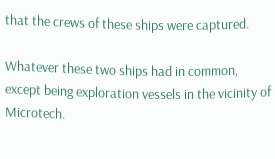that the crews of these ships were captured.

Whatever these two ships had in common, except being exploration vessels in the vicinity of Microtech.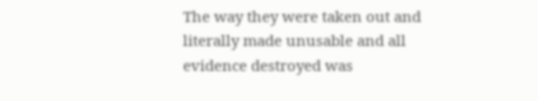The way they were taken out and literally made unusable and all evidence destroyed was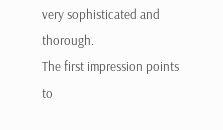very sophisticated and thorough.
The first impression points to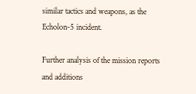similar tactics and weapons, as the Echolon-5 incident.

Further analysis of the mission reports and additions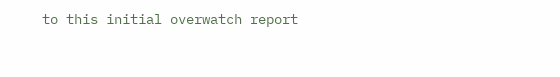to this initial overwatch report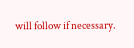will follow if necessary.